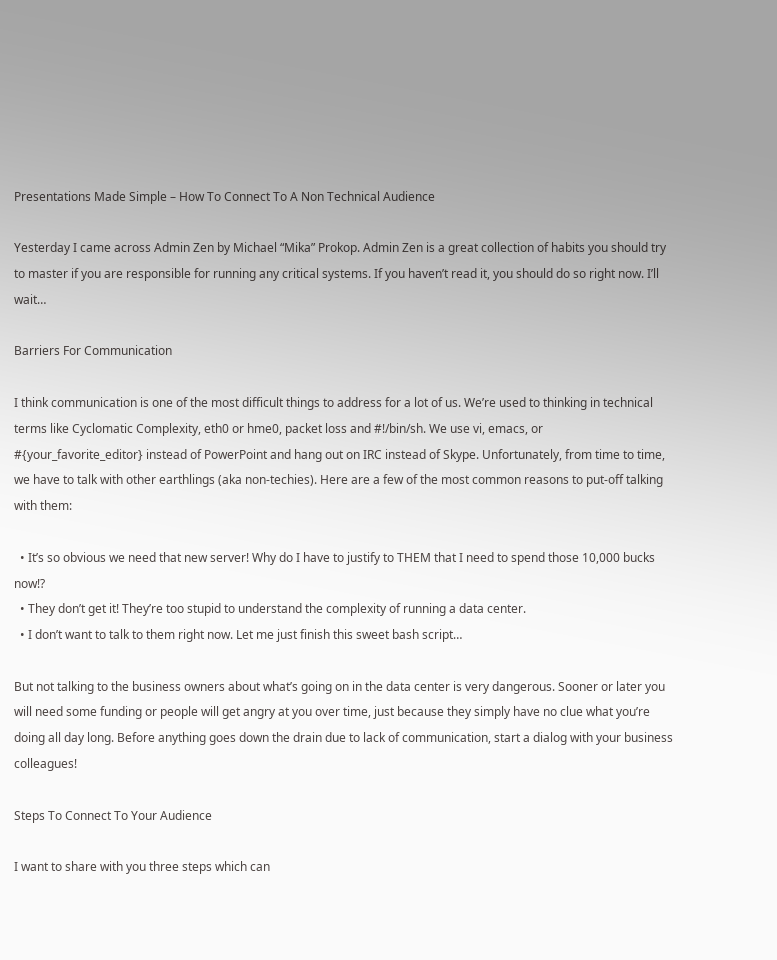Presentations Made Simple – How To Connect To A Non Technical Audience

Yesterday I came across Admin Zen by Michael “Mika” Prokop. Admin Zen is a great collection of habits you should try to master if you are responsible for running any critical systems. If you haven’t read it, you should do so right now. I’ll wait…

Barriers For Communication

I think communication is one of the most difficult things to address for a lot of us. We’re used to thinking in technical terms like Cyclomatic Complexity, eth0 or hme0, packet loss and #!/bin/sh. We use vi, emacs, or #{your_favorite_editor} instead of PowerPoint and hang out on IRC instead of Skype. Unfortunately, from time to time, we have to talk with other earthlings (aka non-techies). Here are a few of the most common reasons to put-off talking with them:

  • It’s so obvious we need that new server! Why do I have to justify to THEM that I need to spend those 10,000 bucks now!?
  • They don’t get it! They’re too stupid to understand the complexity of running a data center.
  • I don’t want to talk to them right now. Let me just finish this sweet bash script…

But not talking to the business owners about what’s going on in the data center is very dangerous. Sooner or later you will need some funding or people will get angry at you over time, just because they simply have no clue what you’re doing all day long. Before anything goes down the drain due to lack of communication, start a dialog with your business colleagues!

Steps To Connect To Your Audience

I want to share with you three steps which can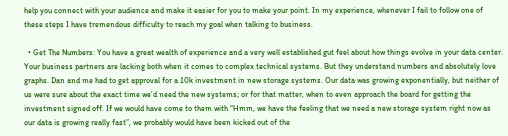help you connect with your audience and make it easier for you to make your point. In my experience, whenever I fail to follow one of these steps I have tremendous difficulty to reach my goal when talking to business.

  • Get The Numbers: You have a great wealth of experience and a very well established gut feel about how things evolve in your data center. Your business partners are lacking both when it comes to complex technical systems. But they understand numbers and absolutely love graphs. Dan and me had to get approval for a 10k investment in new storage systems. Our data was growing exponentially, but neither of us were sure about the exact time we’d need the new systems; or for that matter, when to even approach the board for getting the investment signed off. If we would have come to them with “Hmm, we have the feeling that we need a new storage system right now as our data is growing really fast”, we probably would have been kicked out of the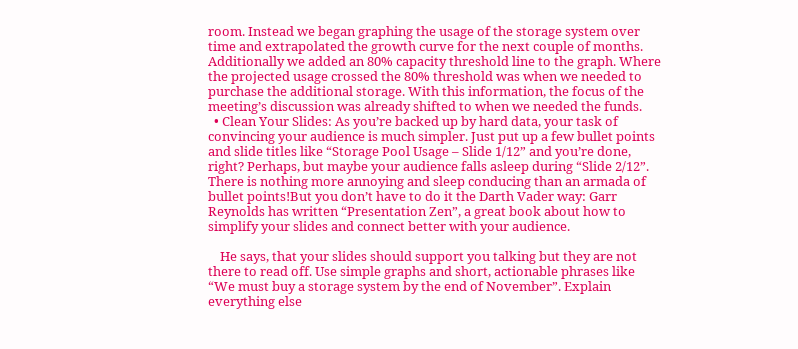room. Instead we began graphing the usage of the storage system over time and extrapolated the growth curve for the next couple of months. Additionally we added an 80% capacity threshold line to the graph. Where the projected usage crossed the 80% threshold was when we needed to purchase the additional storage. With this information, the focus of the meeting’s discussion was already shifted to when we needed the funds.
  • Clean Your Slides: As you’re backed up by hard data, your task of convincing your audience is much simpler. Just put up a few bullet points and slide titles like “Storage Pool Usage – Slide 1/12” and you’re done, right? Perhaps, but maybe your audience falls asleep during “Slide 2/12”. There is nothing more annoying and sleep conducing than an armada of bullet points!But you don’t have to do it the Darth Vader way: Garr Reynolds has written “Presentation Zen”, a great book about how to simplify your slides and connect better with your audience.

    He says, that your slides should support you talking but they are not there to read off. Use simple graphs and short, actionable phrases like “We must buy a storage system by the end of November”. Explain everything else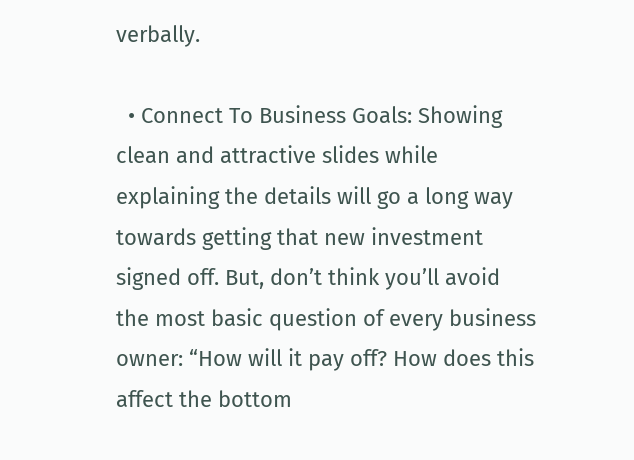verbally.

  • Connect To Business Goals: Showing clean and attractive slides while explaining the details will go a long way towards getting that new investment signed off. But, don’t think you’ll avoid the most basic question of every business owner: “How will it pay off? How does this affect the bottom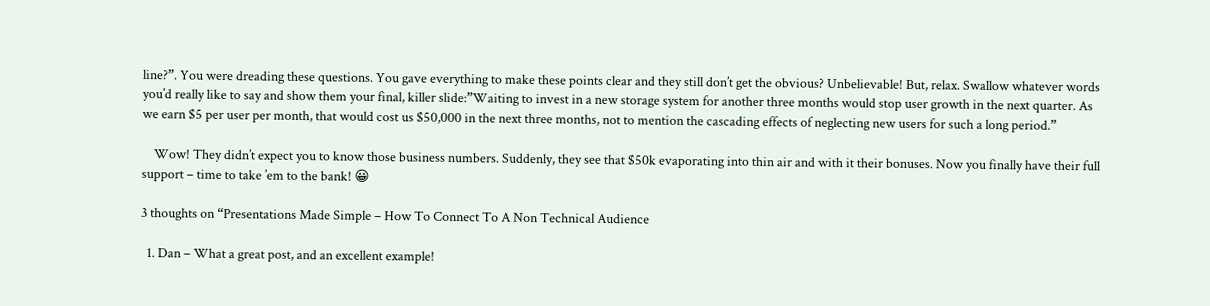line?”. You were dreading these questions. You gave everything to make these points clear and they still don’t get the obvious? Unbelievable! But, relax. Swallow whatever words you’d really like to say and show them your final, killer slide:”Waiting to invest in a new storage system for another three months would stop user growth in the next quarter. As we earn $5 per user per month, that would cost us $50,000 in the next three months, not to mention the cascading effects of neglecting new users for such a long period.”

    Wow! They didn’t expect you to know those business numbers. Suddenly, they see that $50k evaporating into thin air and with it their bonuses. Now you finally have their full support – time to take ’em to the bank! 😀

3 thoughts on “Presentations Made Simple – How To Connect To A Non Technical Audience

  1. Dan – What a great post, and an excellent example!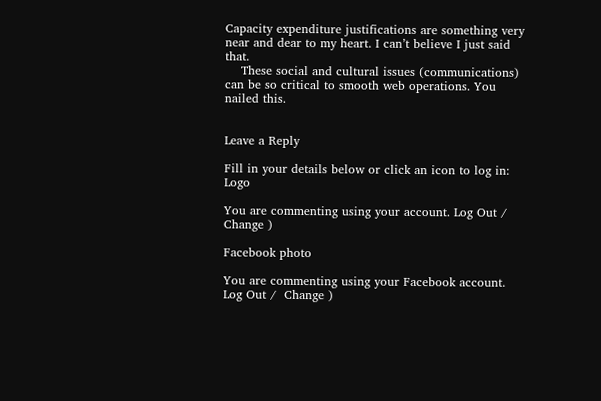Capacity expenditure justifications are something very near and dear to my heart. I can’t believe I just said that.
    These social and cultural issues (communications) can be so critical to smooth web operations. You nailed this.


Leave a Reply

Fill in your details below or click an icon to log in: Logo

You are commenting using your account. Log Out /  Change )

Facebook photo

You are commenting using your Facebook account. Log Out /  Change )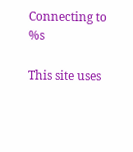Connecting to %s

This site uses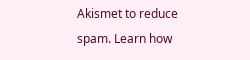Akismet to reduce spam. Learn how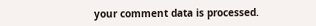your comment data is processed.